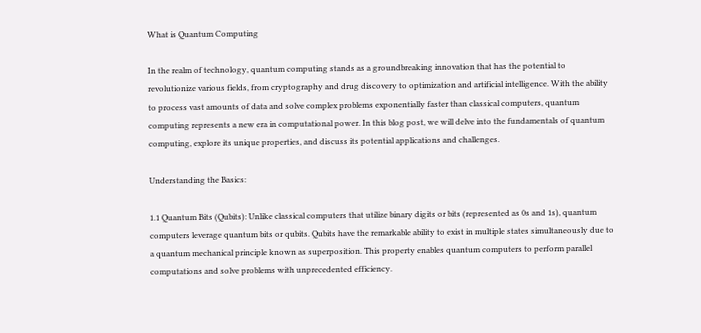What is Quantum Computing

In the realm of technology, quantum computing stands as a groundbreaking innovation that has the potential to revolutionize various fields, from cryptography and drug discovery to optimization and artificial intelligence. With the ability to process vast amounts of data and solve complex problems exponentially faster than classical computers, quantum computing represents a new era in computational power. In this blog post, we will delve into the fundamentals of quantum computing, explore its unique properties, and discuss its potential applications and challenges.

Understanding the Basics:

1.1 Quantum Bits (Qubits): Unlike classical computers that utilize binary digits or bits (represented as 0s and 1s), quantum computers leverage quantum bits or qubits. Qubits have the remarkable ability to exist in multiple states simultaneously due to a quantum mechanical principle known as superposition. This property enables quantum computers to perform parallel computations and solve problems with unprecedented efficiency.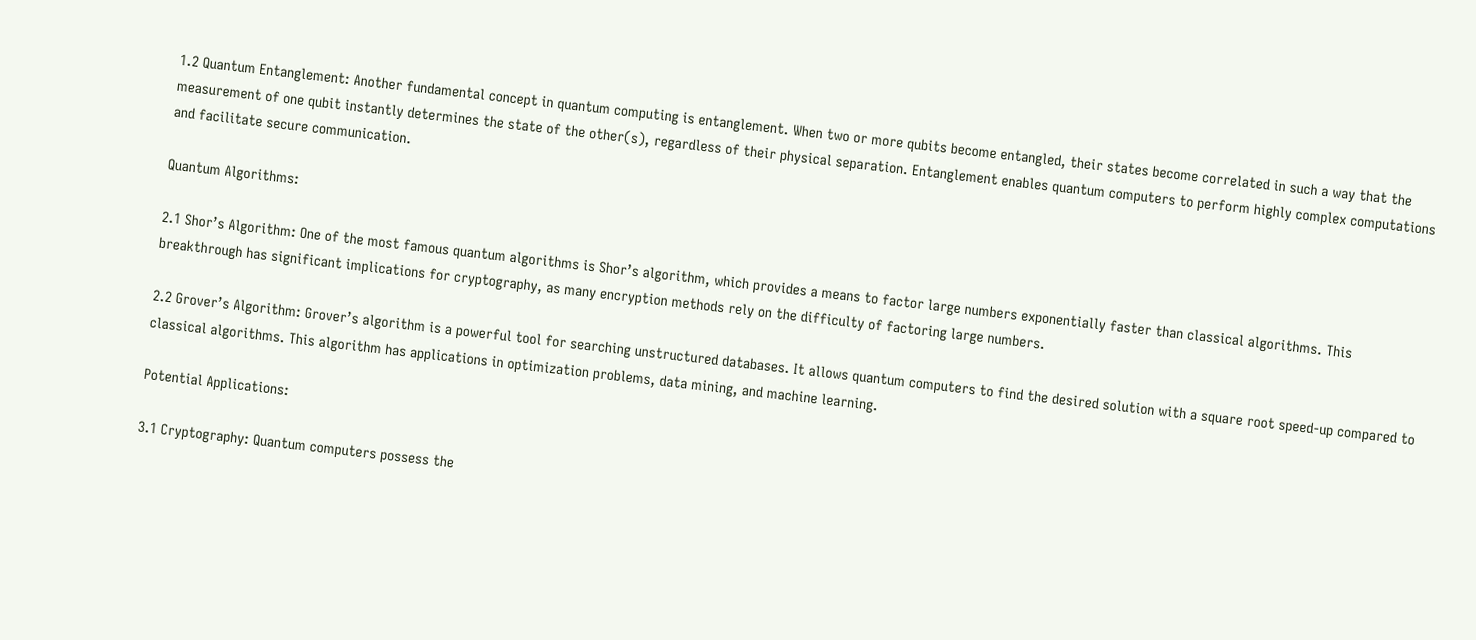1.2 Quantum Entanglement: Another fundamental concept in quantum computing is entanglement. When two or more qubits become entangled, their states become correlated in such a way that the measurement of one qubit instantly determines the state of the other(s), regardless of their physical separation. Entanglement enables quantum computers to perform highly complex computations and facilitate secure communication.

Quantum Algorithms:

2.1 Shor’s Algorithm: One of the most famous quantum algorithms is Shor’s algorithm, which provides a means to factor large numbers exponentially faster than classical algorithms. This breakthrough has significant implications for cryptography, as many encryption methods rely on the difficulty of factoring large numbers.

2.2 Grover’s Algorithm: Grover’s algorithm is a powerful tool for searching unstructured databases. It allows quantum computers to find the desired solution with a square root speed-up compared to classical algorithms. This algorithm has applications in optimization problems, data mining, and machine learning.

Potential Applications:

3.1 Cryptography: Quantum computers possess the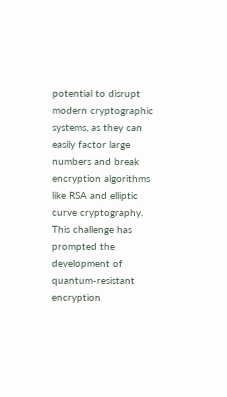potential to disrupt modern cryptographic systems, as they can easily factor large numbers and break encryption algorithms like RSA and elliptic curve cryptography. This challenge has prompted the development of quantum-resistant encryption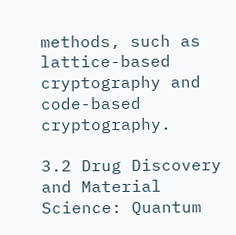methods, such as lattice-based cryptography and code-based cryptography.

3.2 Drug Discovery and Material Science: Quantum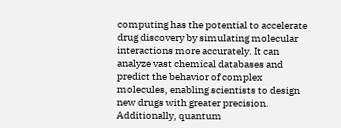computing has the potential to accelerate drug discovery by simulating molecular interactions more accurately. It can analyze vast chemical databases and predict the behavior of complex molecules, enabling scientists to design new drugs with greater precision. Additionally, quantum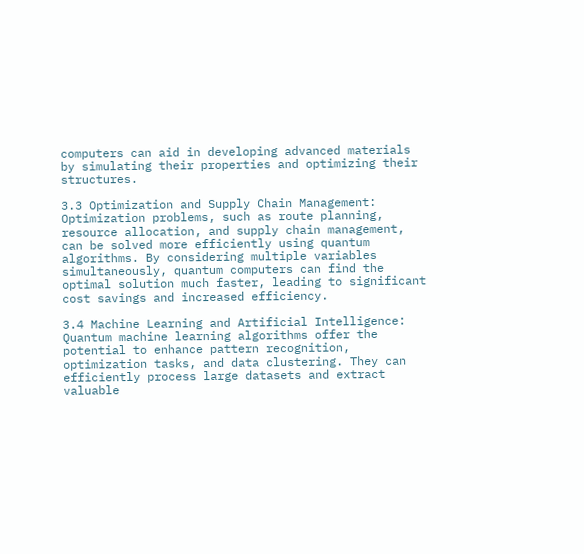computers can aid in developing advanced materials by simulating their properties and optimizing their structures.

3.3 Optimization and Supply Chain Management: Optimization problems, such as route planning, resource allocation, and supply chain management, can be solved more efficiently using quantum algorithms. By considering multiple variables simultaneously, quantum computers can find the optimal solution much faster, leading to significant cost savings and increased efficiency.

3.4 Machine Learning and Artificial Intelligence: Quantum machine learning algorithms offer the potential to enhance pattern recognition, optimization tasks, and data clustering. They can efficiently process large datasets and extract valuable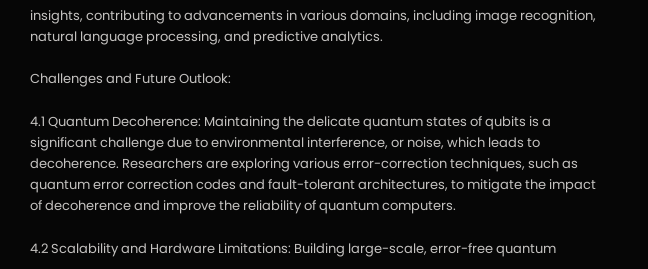insights, contributing to advancements in various domains, including image recognition, natural language processing, and predictive analytics.

Challenges and Future Outlook:

4.1 Quantum Decoherence: Maintaining the delicate quantum states of qubits is a significant challenge due to environmental interference, or noise, which leads to decoherence. Researchers are exploring various error-correction techniques, such as quantum error correction codes and fault-tolerant architectures, to mitigate the impact of decoherence and improve the reliability of quantum computers.

4.2 Scalability and Hardware Limitations: Building large-scale, error-free quantum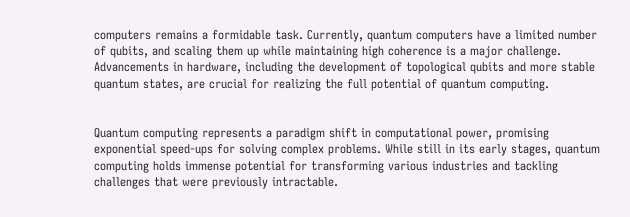computers remains a formidable task. Currently, quantum computers have a limited number of qubits, and scaling them up while maintaining high coherence is a major challenge. Advancements in hardware, including the development of topological qubits and more stable quantum states, are crucial for realizing the full potential of quantum computing.


Quantum computing represents a paradigm shift in computational power, promising exponential speed-ups for solving complex problems. While still in its early stages, quantum computing holds immense potential for transforming various industries and tackling challenges that were previously intractable.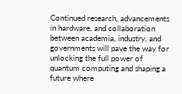Continued research, advancements in hardware, and collaboration between academia, industry, and governments will pave the way for unlocking the full power of quantum computing and shaping a future where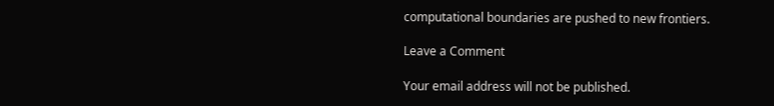computational boundaries are pushed to new frontiers.

Leave a Comment

Your email address will not be published.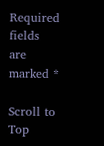Required fields are marked *

Scroll to Top